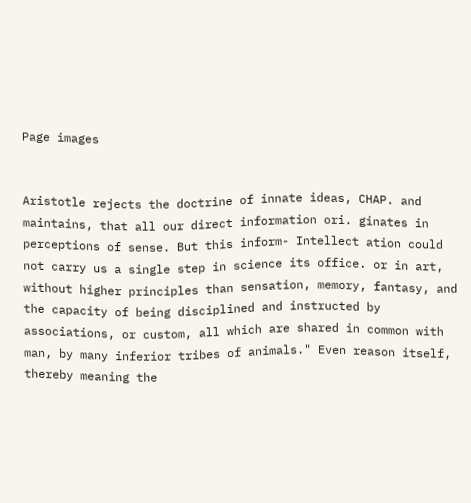Page images


Aristotle rejects the doctrine of innate ideas, CHAP. and maintains, that all our direct information ori. ginates in perceptions of sense. But this inform- Intellect ation could not carry us a single step in science its office. or in art, without higher principles than sensation, memory, fantasy, and the capacity of being disciplined and instructed by associations, or custom, all which are shared in common with man, by many inferior tribes of animals." Even reason itself, thereby meaning the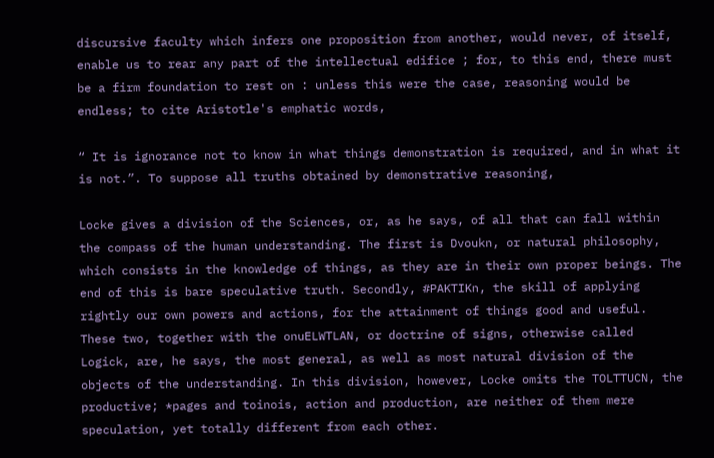discursive faculty which infers one proposition from another, would never, of itself, enable us to rear any part of the intellectual edifice ; for, to this end, there must be a firm foundation to rest on : unless this were the case, reasoning would be endless; to cite Aristotle's emphatic words,

“ It is ignorance not to know in what things demonstration is required, and in what it is not.”. To suppose all truths obtained by demonstrative reasoning,

Locke gives a division of the Sciences, or, as he says, of all that can fall within the compass of the human understanding. The first is Dvoukn, or natural philosophy, which consists in the knowledge of things, as they are in their own proper beings. The end of this is bare speculative truth. Secondly, #PAKTIKn, the skill of applying rightly our own powers and actions, for the attainment of things good and useful. These two, together with the onuELWTLAN, or doctrine of signs, otherwise called Logick, are, he says, the most general, as well as most natural division of the objects of the understanding. In this division, however, Locke omits the TOLTTUCN, the productive; *pages and toinois, action and production, are neither of them mere speculation, yet totally different from each other.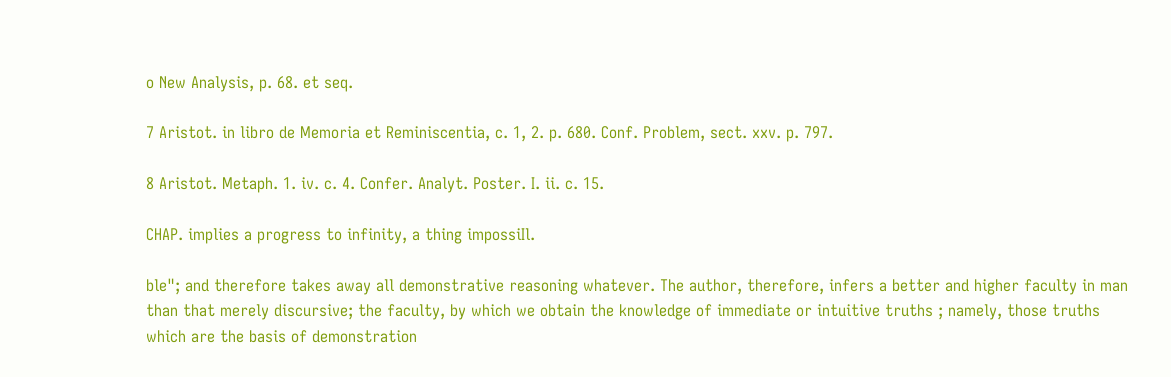o New Analysis, p. 68. et seq.

7 Aristot. in libro de Memoria et Reminiscentia, c. 1, 2. p. 680. Conf. Problem, sect. xxv. p. 797.

8 Aristot. Metaph. 1. iv. c. 4. Confer. Analyt. Poster. I. ii. c. 15.

CHAP. implies a progress to infinity, a thing impossiIl.

ble"; and therefore takes away all demonstrative reasoning whatever. The author, therefore, infers a better and higher faculty in man than that merely discursive; the faculty, by which we obtain the knowledge of immediate or intuitive truths ; namely, those truths which are the basis of demonstration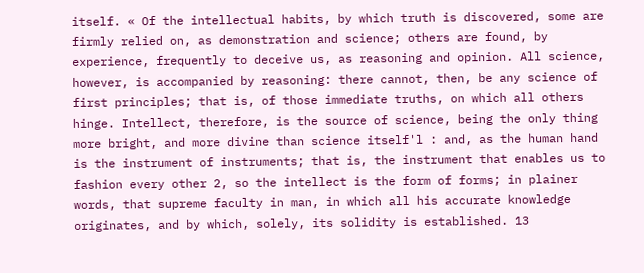itself. « Of the intellectual habits, by which truth is discovered, some are firmly relied on, as demonstration and science; others are found, by experience, frequently to deceive us, as reasoning and opinion. All science, however, is accompanied by reasoning: there cannot, then, be any science of first principles; that is, of those immediate truths, on which all others hinge. Intellect, therefore, is the source of science, being the only thing more bright, and more divine than science itself'l : and, as the human hand is the instrument of instruments; that is, the instrument that enables us to fashion every other 2, so the intellect is the form of forms; in plainer words, that supreme faculty in man, in which all his accurate knowledge originates, and by which, solely, its solidity is established. 13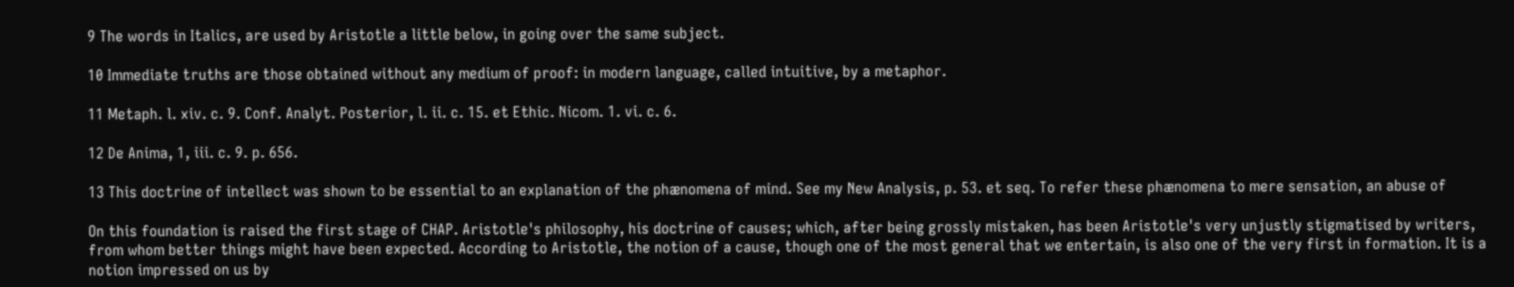9 The words in Italics, are used by Aristotle a little below, in going over the same subject.

10 Immediate truths are those obtained without any medium of proof: in modern language, called intuitive, by a metaphor.

11 Metaph. l. xiv. c. 9. Conf. Analyt. Posterior, l. ii. c. 15. et Ethic. Nicom. 1. vi. c. 6.

12 De Anima, 1, iii. c. 9. p. 656.

13 This doctrine of intellect was shown to be essential to an explanation of the phænomena of mind. See my New Analysis, p. 53. et seq. To refer these phænomena to mere sensation, an abuse of

On this foundation is raised the first stage of CHAP. Aristotle's philosophy, his doctrine of causes; which, after being grossly mistaken, has been Aristotle's very unjustly stigmatised by writers, from whom better things might have been expected. According to Aristotle, the notion of a cause, though one of the most general that we entertain, is also one of the very first in formation. It is a notion impressed on us by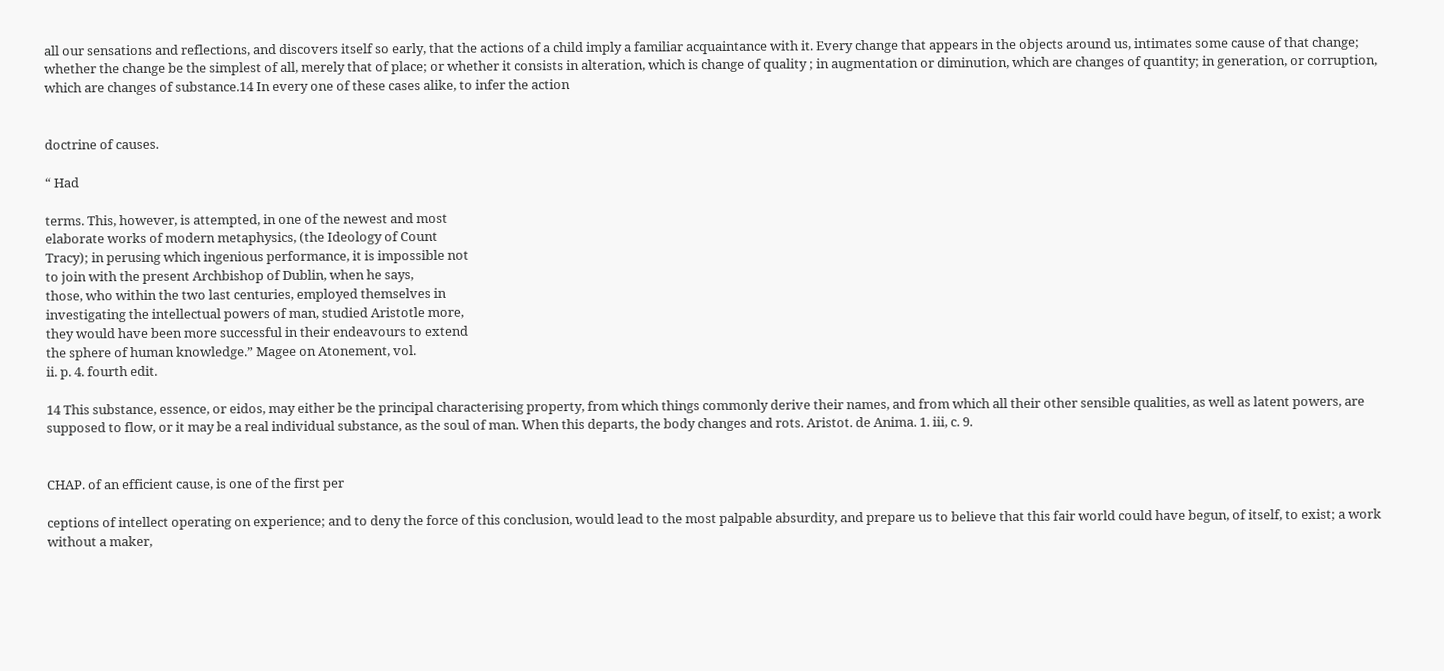all our sensations and reflections, and discovers itself so early, that the actions of a child imply a familiar acquaintance with it. Every change that appears in the objects around us, intimates some cause of that change; whether the change be the simplest of all, merely that of place; or whether it consists in alteration, which is change of quality ; in augmentation or diminution, which are changes of quantity; in generation, or corruption, which are changes of substance.14 In every one of these cases alike, to infer the action


doctrine of causes.

“ Had

terms. This, however, is attempted, in one of the newest and most
elaborate works of modern metaphysics, (the Ideology of Count
Tracy); in perusing which ingenious performance, it is impossible not
to join with the present Archbishop of Dublin, when he says,
those, who within the two last centuries, employed themselves in
investigating the intellectual powers of man, studied Aristotle more,
they would have been more successful in their endeavours to extend
the sphere of human knowledge.” Magee on Atonement, vol.
ii. p. 4. fourth edit.

14 This substance, essence, or eidos, may either be the principal characterising property, from which things commonly derive their names, and from which all their other sensible qualities, as well as latent powers, are supposed to flow, or it may be a real individual substance, as the soul of man. When this departs, the body changes and rots. Aristot. de Anima. 1. iii, c. 9.


CHAP. of an efficient cause, is one of the first per

ceptions of intellect operating on experience; and to deny the force of this conclusion, would lead to the most palpable absurdity, and prepare us to believe that this fair world could have begun, of itself, to exist; a work without a maker,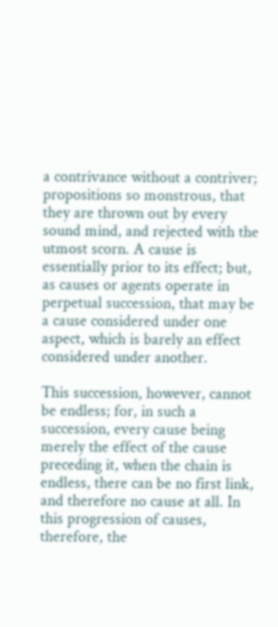a contrivance without a contriver; propositions so monstrous, that they are thrown out by every sound mind, and rejected with the utmost scorn. A cause is essentially prior to its effect; but, as causes or agents operate in perpetual succession, that may be a cause considered under one aspect, which is barely an effect considered under another.

This succession, however, cannot be endless; for, in such a succession, every cause being merely the effect of the cause preceding it, when the chain is endless, there can be no first link, and therefore no cause at all. In this progression of causes, therefore, the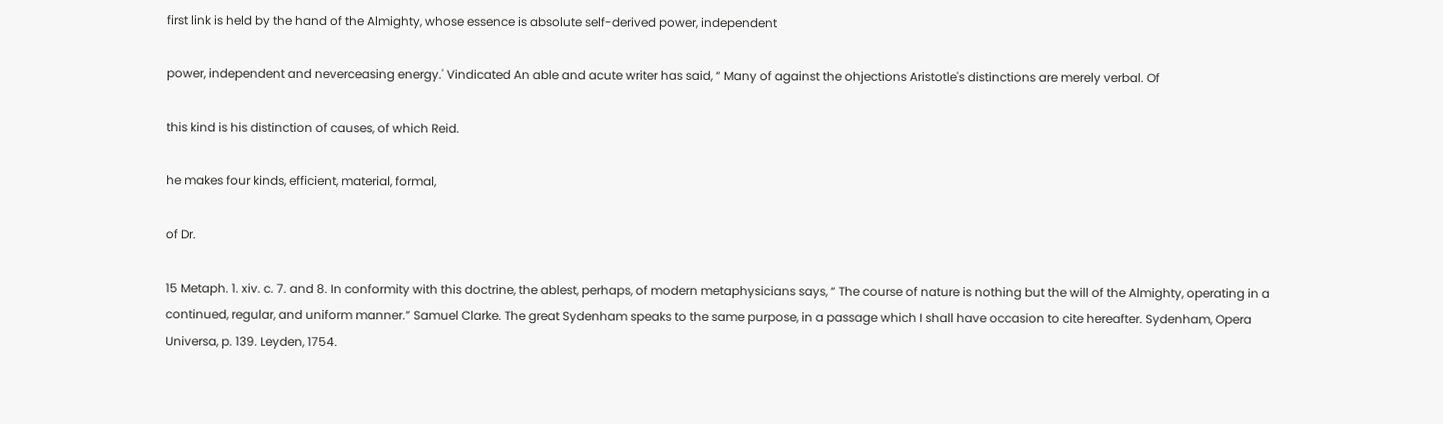first link is held by the hand of the Almighty, whose essence is absolute self-derived power, independent

power, independent and neverceasing energy.' Vindicated An able and acute writer has said, “ Many of against the ohjections Aristotle's distinctions are merely verbal. Of

this kind is his distinction of causes, of which Reid.

he makes four kinds, efficient, material, formal,

of Dr.

15 Metaph. 1. xiv. c. 7. and 8. In conformity with this doctrine, the ablest, perhaps, of modern metaphysicians says, “ The course of nature is nothing but the will of the Almighty, operating in a continued, regular, and uniform manner.” Samuel Clarke. The great Sydenham speaks to the same purpose, in a passage which I shall have occasion to cite hereafter. Sydenham, Opera Universa, p. 139. Leyden, 1754.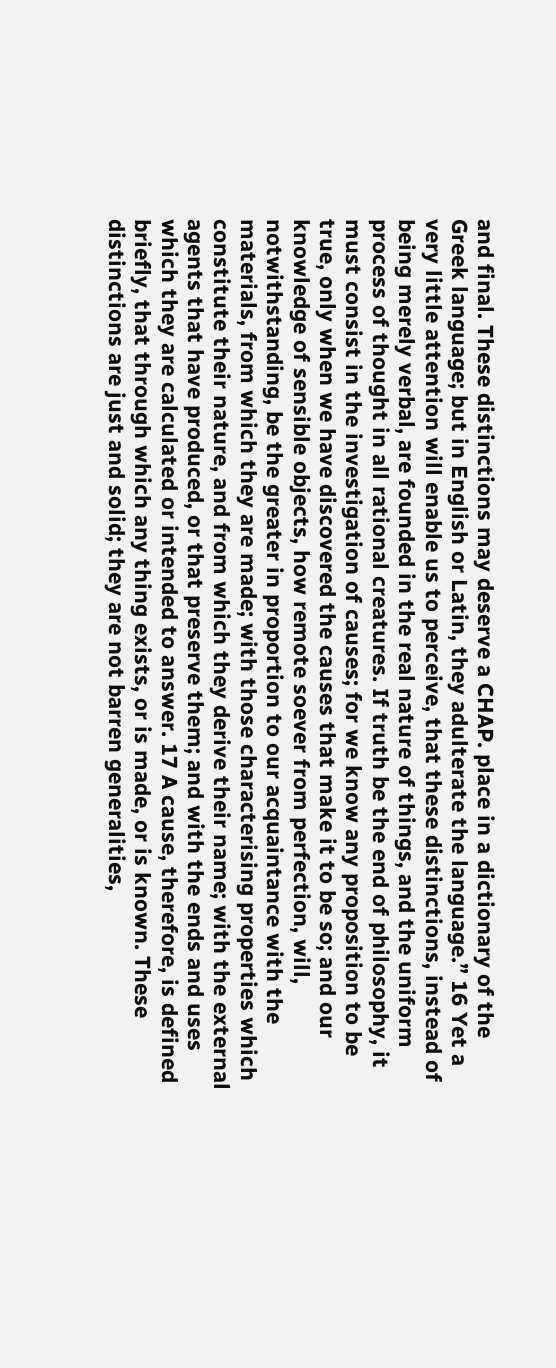and final. These distinctions may deserve a CHAP. place in a dictionary of the Greek language; but in English or Latin, they adulterate the language.” 16 Yet a very little attention will enable us to perceive, that these distinctions, instead of being merely verbal, are founded in the real nature of things, and the uniform process of thought in all rational creatures. If truth be the end of philosophy, it must consist in the investigation of causes; for we know any proposition to be true, only when we have discovered the causes that make it to be so; and our knowledge of sensible objects, how remote soever from perfection, will, notwithstanding, be the greater in proportion to our acquaintance with the materials, from which they are made; with those characterising properties which constitute their nature, and from which they derive their name; with the external agents that have produced, or that preserve them; and with the ends and uses which they are calculated or intended to answer. 17 A cause, therefore, is defined briefly, that through which any thing exists, or is made, or is known. These distinctions are just and solid; they are not barren generalities,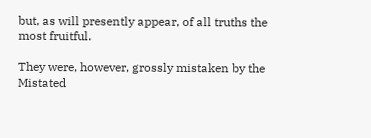but, as will presently appear, of all truths the most fruitful.

They were, however, grossly mistaken by the Mistated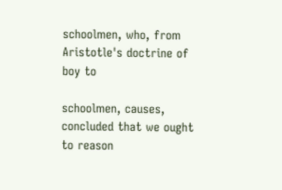schoolmen, who, from Aristotle's doctrine of boy to

schoolmen, causes, concluded that we ought to reason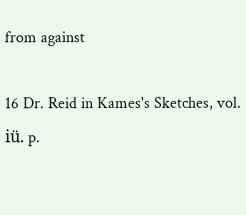from against

16 Dr. Reid in Kames's Sketches, vol. iü. p.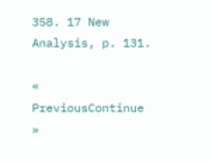358. 17 New Analysis, p. 131.

« PreviousContinue »